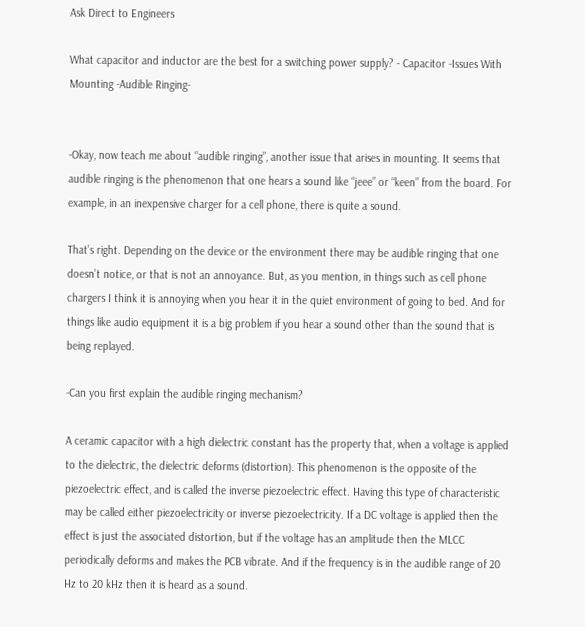Ask Direct to Engineers

What capacitor and inductor are the best for a switching power supply? - Capacitor -Issues With Mounting -Audible Ringing-


-Okay, now teach me about “audible ringing”, another issue that arises in mounting. It seems that audible ringing is the phenomenon that one hears a sound like “jeee” or “keen” from the board. For example, in an inexpensive charger for a cell phone, there is quite a sound.

That’s right. Depending on the device or the environment there may be audible ringing that one doesn’t notice, or that is not an annoyance. But, as you mention, in things such as cell phone chargers I think it is annoying when you hear it in the quiet environment of going to bed. And for things like audio equipment it is a big problem if you hear a sound other than the sound that is being replayed.

-Can you first explain the audible ringing mechanism?

A ceramic capacitor with a high dielectric constant has the property that, when a voltage is applied to the dielectric, the dielectric deforms (distortion). This phenomenon is the opposite of the piezoelectric effect, and is called the inverse piezoelectric effect. Having this type of characteristic may be called either piezoelectricity or inverse piezoelectricity. If a DC voltage is applied then the effect is just the associated distortion, but if the voltage has an amplitude then the MLCC periodically deforms and makes the PCB vibrate. And if the frequency is in the audible range of 20 Hz to 20 kHz then it is heard as a sound.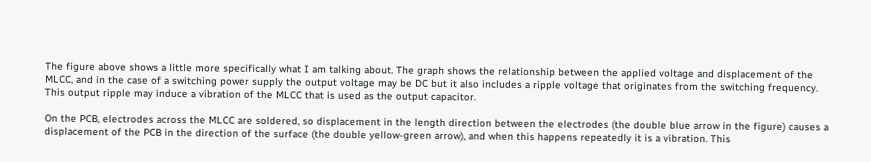The figure above shows a little more specifically what I am talking about. The graph shows the relationship between the applied voltage and displacement of the MLCC, and in the case of a switching power supply the output voltage may be DC but it also includes a ripple voltage that originates from the switching frequency. This output ripple may induce a vibration of the MLCC that is used as the output capacitor.

On the PCB, electrodes across the MLCC are soldered, so displacement in the length direction between the electrodes (the double blue arrow in the figure) causes a displacement of the PCB in the direction of the surface (the double yellow-green arrow), and when this happens repeatedly it is a vibration. This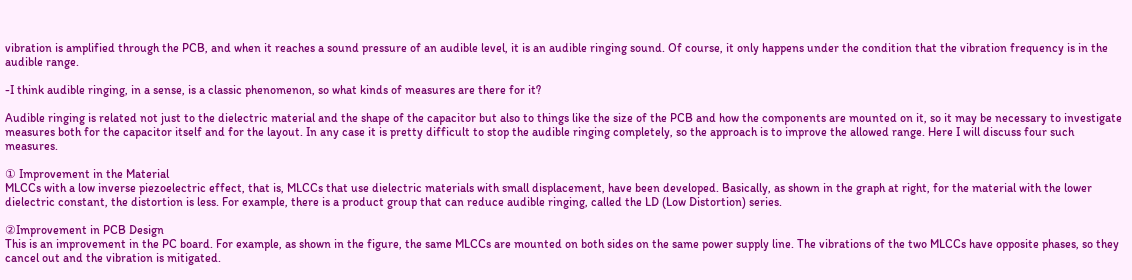vibration is amplified through the PCB, and when it reaches a sound pressure of an audible level, it is an audible ringing sound. Of course, it only happens under the condition that the vibration frequency is in the audible range.

-I think audible ringing, in a sense, is a classic phenomenon, so what kinds of measures are there for it?

Audible ringing is related not just to the dielectric material and the shape of the capacitor but also to things like the size of the PCB and how the components are mounted on it, so it may be necessary to investigate measures both for the capacitor itself and for the layout. In any case it is pretty difficult to stop the audible ringing completely, so the approach is to improve the allowed range. Here I will discuss four such measures.

① Improvement in the Material
MLCCs with a low inverse piezoelectric effect, that is, MLCCs that use dielectric materials with small displacement, have been developed. Basically, as shown in the graph at right, for the material with the lower dielectric constant, the distortion is less. For example, there is a product group that can reduce audible ringing, called the LD (Low Distortion) series.

②Improvement in PCB Design
This is an improvement in the PC board. For example, as shown in the figure, the same MLCCs are mounted on both sides on the same power supply line. The vibrations of the two MLCCs have opposite phases, so they cancel out and the vibration is mitigated.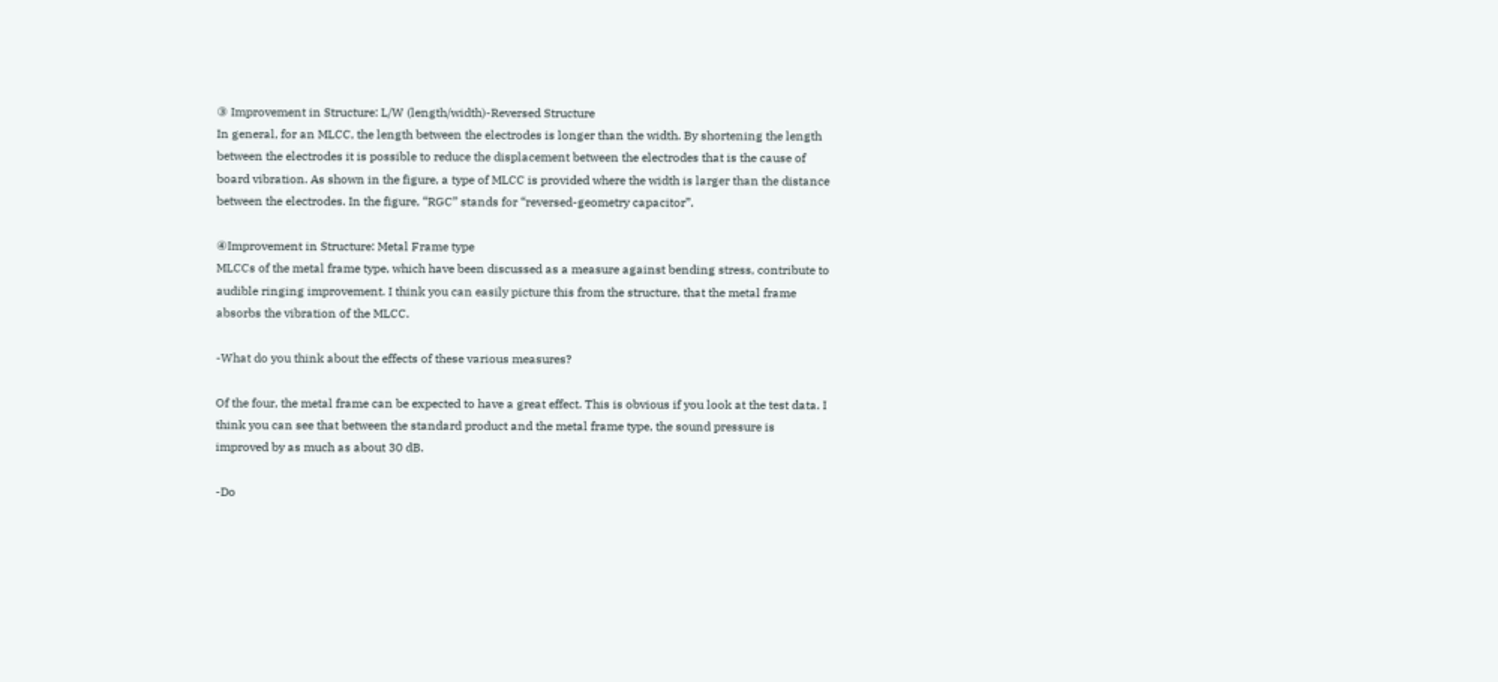③ Improvement in Structure: L/W (length/width)-Reversed Structure
In general, for an MLCC, the length between the electrodes is longer than the width. By shortening the length between the electrodes it is possible to reduce the displacement between the electrodes that is the cause of board vibration. As shown in the figure, a type of MLCC is provided where the width is larger than the distance between the electrodes. In the figure, “RGC” stands for “reversed-geometry capacitor”.

④Improvement in Structure: Metal Frame type
MLCCs of the metal frame type, which have been discussed as a measure against bending stress, contribute to audible ringing improvement. I think you can easily picture this from the structure, that the metal frame absorbs the vibration of the MLCC.

-What do you think about the effects of these various measures?

Of the four, the metal frame can be expected to have a great effect. This is obvious if you look at the test data. I think you can see that between the standard product and the metal frame type, the sound pressure is improved by as much as about 30 dB.

-Do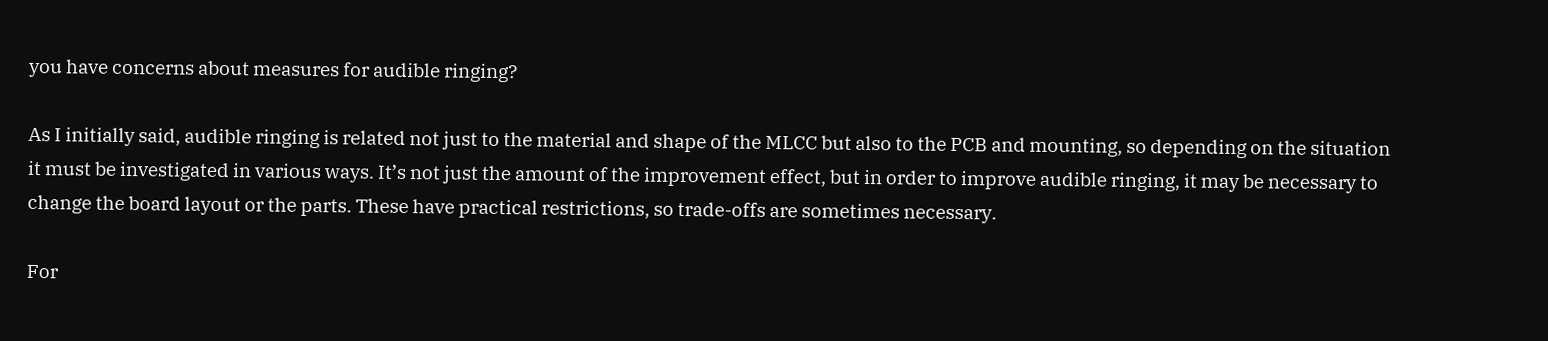you have concerns about measures for audible ringing?

As I initially said, audible ringing is related not just to the material and shape of the MLCC but also to the PCB and mounting, so depending on the situation it must be investigated in various ways. It’s not just the amount of the improvement effect, but in order to improve audible ringing, it may be necessary to change the board layout or the parts. These have practical restrictions, so trade-offs are sometimes necessary.

For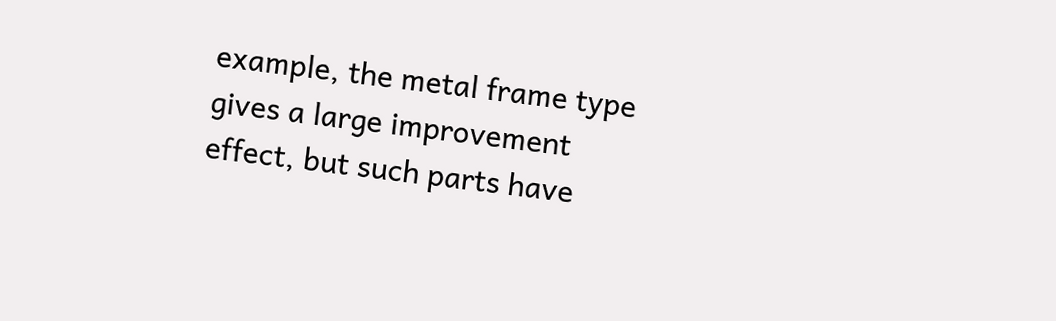example, the metal frame type gives a large improvement effect, but such parts have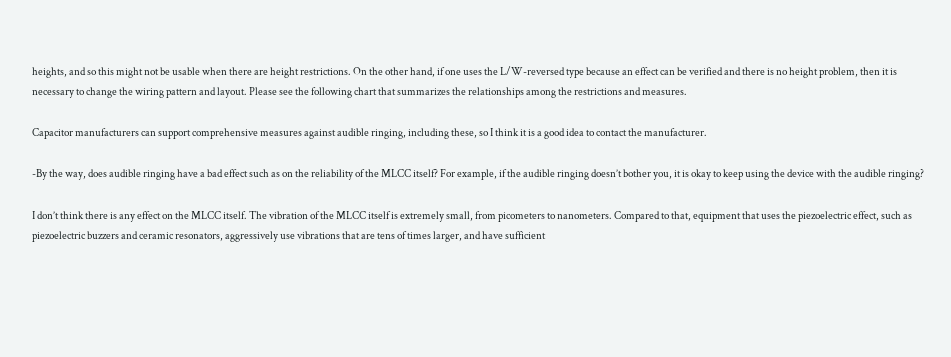heights, and so this might not be usable when there are height restrictions. On the other hand, if one uses the L/W-reversed type because an effect can be verified and there is no height problem, then it is necessary to change the wiring pattern and layout. Please see the following chart that summarizes the relationships among the restrictions and measures.

Capacitor manufacturers can support comprehensive measures against audible ringing, including these, so I think it is a good idea to contact the manufacturer.

-By the way, does audible ringing have a bad effect such as on the reliability of the MLCC itself? For example, if the audible ringing doesn’t bother you, it is okay to keep using the device with the audible ringing?

I don’t think there is any effect on the MLCC itself. The vibration of the MLCC itself is extremely small, from picometers to nanometers. Compared to that, equipment that uses the piezoelectric effect, such as piezoelectric buzzers and ceramic resonators, aggressively use vibrations that are tens of times larger, and have sufficient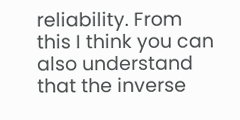reliability. From this I think you can also understand that the inverse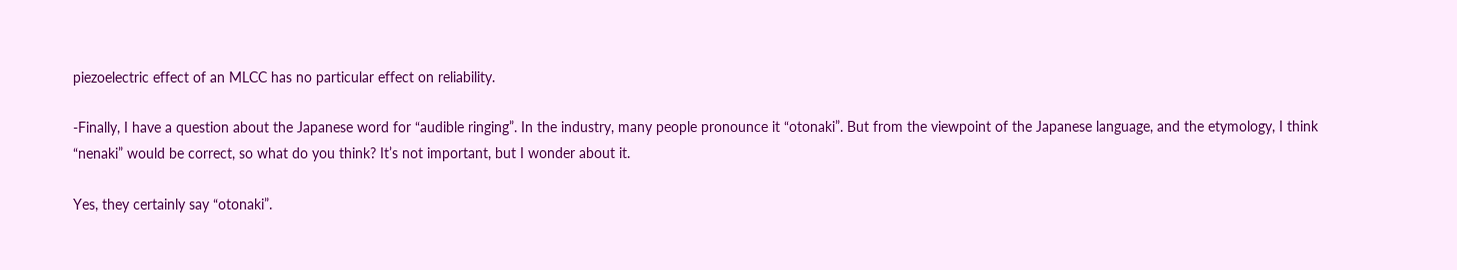piezoelectric effect of an MLCC has no particular effect on reliability.

-Finally, I have a question about the Japanese word for “audible ringing”. In the industry, many people pronounce it “otonaki”. But from the viewpoint of the Japanese language, and the etymology, I think “nenaki” would be correct, so what do you think? It’s not important, but I wonder about it.

Yes, they certainly say “otonaki”.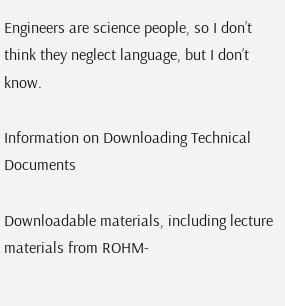Engineers are science people, so I don’t think they neglect language, but I don’t know.

Information on Downloading Technical Documents

Downloadable materials, including lecture materials from ROHM-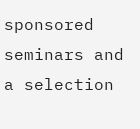sponsored seminars and a selection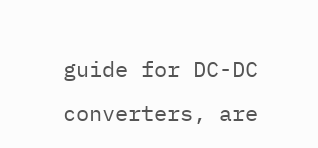guide for DC-DC converters, are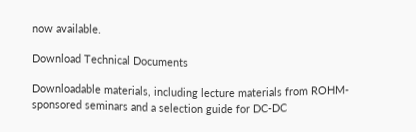now available.

Download Technical Documents

Downloadable materials, including lecture materials from ROHM-sponsored seminars and a selection guide for DC-DC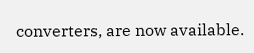converters, are now available.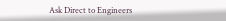Ask Direct to Engineers